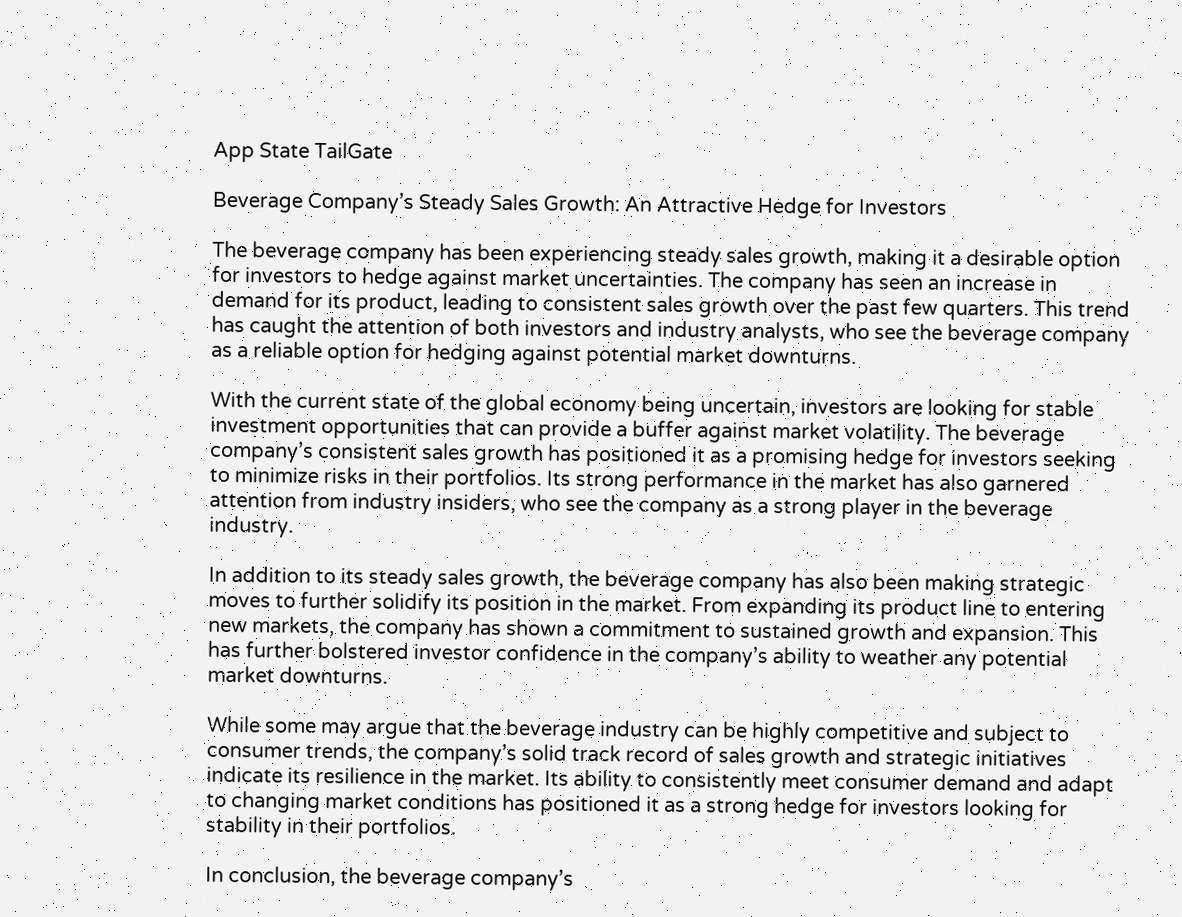App State TailGate

Beverage Company’s Steady Sales Growth: An Attractive Hedge for Investors

The beverage company has been experiencing steady sales growth, making it a desirable option for investors to hedge against market uncertainties. The company has seen an increase in demand for its product, leading to consistent sales growth over the past few quarters. This trend has caught the attention of both investors and industry analysts, who see the beverage company as a reliable option for hedging against potential market downturns.

With the current state of the global economy being uncertain, investors are looking for stable investment opportunities that can provide a buffer against market volatility. The beverage company’s consistent sales growth has positioned it as a promising hedge for investors seeking to minimize risks in their portfolios. Its strong performance in the market has also garnered attention from industry insiders, who see the company as a strong player in the beverage industry.

In addition to its steady sales growth, the beverage company has also been making strategic moves to further solidify its position in the market. From expanding its product line to entering new markets, the company has shown a commitment to sustained growth and expansion. This has further bolstered investor confidence in the company’s ability to weather any potential market downturns.

While some may argue that the beverage industry can be highly competitive and subject to consumer trends, the company’s solid track record of sales growth and strategic initiatives indicate its resilience in the market. Its ability to consistently meet consumer demand and adapt to changing market conditions has positioned it as a strong hedge for investors looking for stability in their portfolios.

In conclusion, the beverage company’s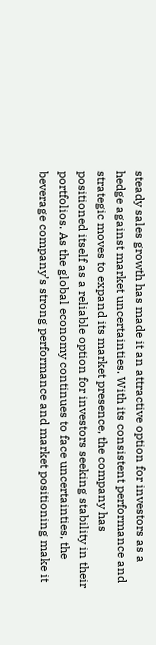steady sales growth has made it an attractive option for investors as a hedge against market uncertainties. With its consistent performance and strategic moves to expand its market presence, the company has positioned itself as a reliable option for investors seeking stability in their portfolios. As the global economy continues to face uncertainties, the beverage company’s strong performance and market positioning make it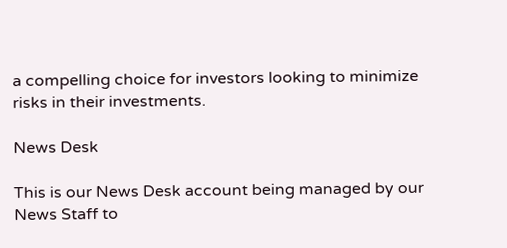a compelling choice for investors looking to minimize risks in their investments.

News Desk

This is our News Desk account being managed by our News Staff to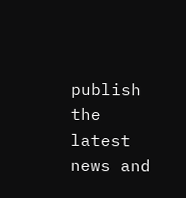publish the latest news and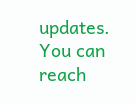updates. You can reach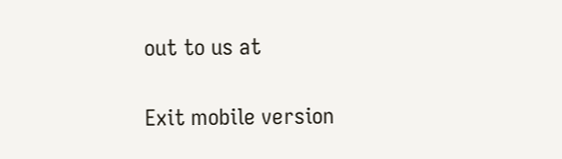out to us at

Exit mobile version